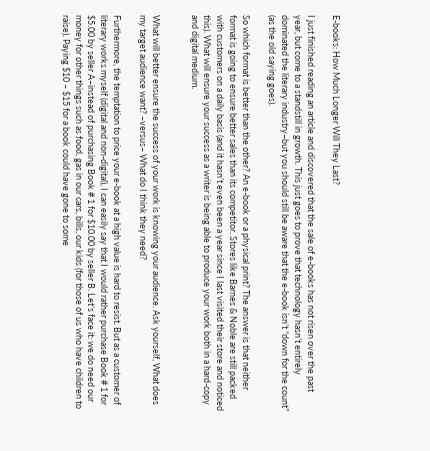E-books: How Much Longer Will They Last?

I just finished reading an article and discovered that the sale of e-books has not risen over the past year, but come to a standstill in growth. This just goes to prove that technology hasn’t entirely dominated the literary industry–but you should still be aware that the e-book isn’t “down for the count” (as the old saying goes).

So which format is better than the other? An e-book or a physical print? The answer is that neither format is going to ensure better sales than its competitor. Stores like Barnes & Noble are still packed with customers on a daily basis (and it hasn’t even been a year since I last visited their store and noticed this). What will ensure your success as a writer is being able to produce your work both in a hard-copy and digital medium.


What will better ensure the success of your work is knowing your audience. Ask yourself, What does my target audience want? –versus– What do I think they need?

Furthermore, the temptation to price your e-book at a high value is hard to resist. But as a customer of literary works myself (digital and non-digital), I can easily say that I would rather purchase Book # 1 for $5.00 by seller A–instead of purchasing Book # 1 for $10.00 by seller B. Let’s face it: we do need our money for other things such as food, gas in our cars, bills, our kids (for those of us who have children to raise). Paying $10 – $15 for a book could have gone to some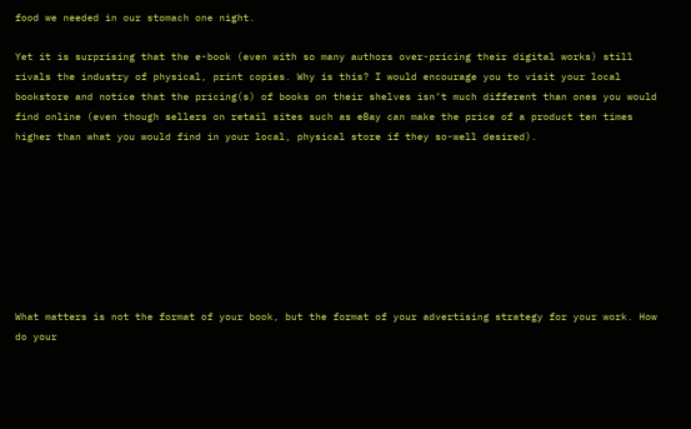food we needed in our stomach one night.

Yet it is surprising that the e-book (even with so many authors over-pricing their digital works) still rivals the industry of physical, print copies. Why is this? I would encourage you to visit your local bookstore and notice that the pricing(s) of books on their shelves isn’t much different than ones you would find online (even though sellers on retail sites such as eBay can make the price of a product ten times higher than what you would find in your local, physical store if they so-well desired).








What matters is not the format of your book, but the format of your advertising strategy for your work. How do your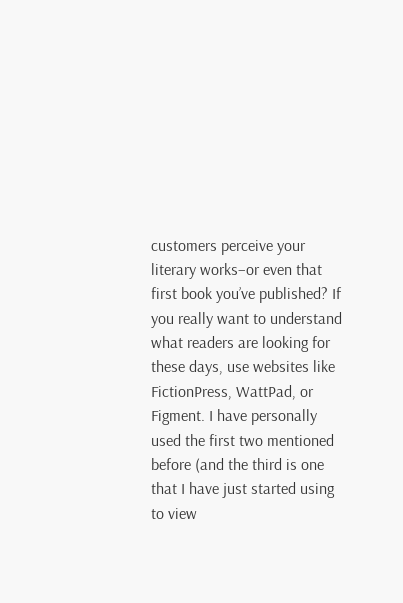customers perceive your literary works–or even that first book you’ve published? If you really want to understand what readers are looking for these days, use websites like FictionPress, WattPad, or Figment. I have personally used the first two mentioned before (and the third is one that I have just started using to view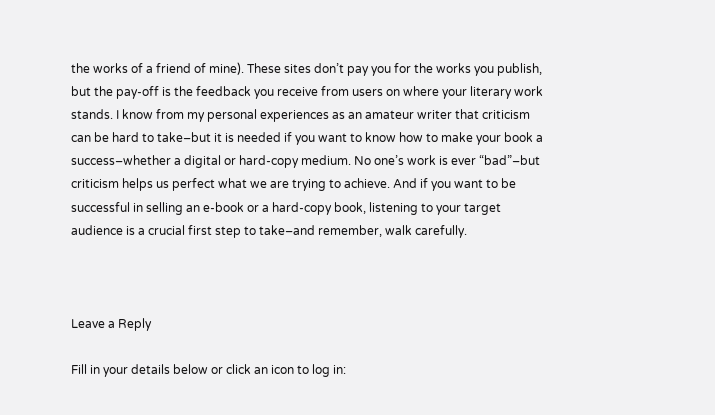the works of a friend of mine). These sites don’t pay you for the works you publish, but the pay-off is the feedback you receive from users on where your literary work stands. I know from my personal experiences as an amateur writer that criticism can be hard to take–but it is needed if you want to know how to make your book a success–whether a digital or hard-copy medium. No one’s work is ever “bad”–but criticism helps us perfect what we are trying to achieve. And if you want to be successful in selling an e-book or a hard-copy book, listening to your target audience is a crucial first step to take–and remember, walk carefully.



Leave a Reply

Fill in your details below or click an icon to log in: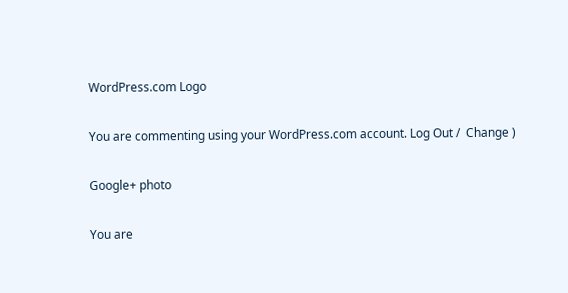WordPress.com Logo

You are commenting using your WordPress.com account. Log Out /  Change )

Google+ photo

You are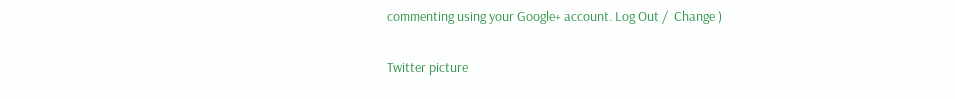commenting using your Google+ account. Log Out /  Change )

Twitter picture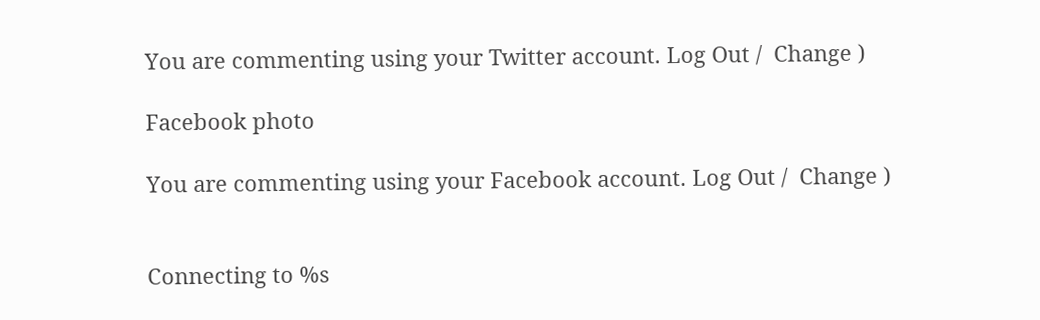You are commenting using your Twitter account. Log Out /  Change )

Facebook photo

You are commenting using your Facebook account. Log Out /  Change )


Connecting to %s